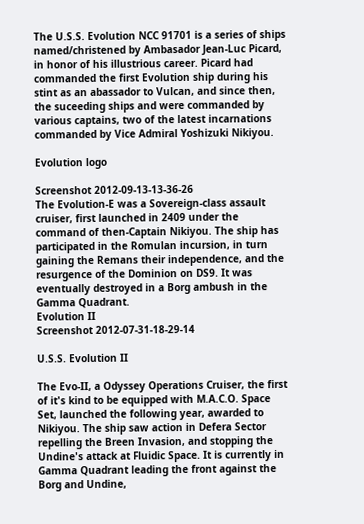The U.S.S. Evolution NCC 91701 is a series of ships named/christened by Ambasador Jean-Luc Picard, in honor of his illustrious career. Picard had commanded the first Evolution ship during his stint as an abassador to Vulcan, and since then, the suceeding ships and were commanded by various captains, two of the latest incarnations commanded by Vice Admiral Yoshizuki Nikiyou.

Evolution logo

Screenshot 2012-09-13-13-36-26
The Evolution-E was a Sovereign-class assault cruiser, first launched in 2409 under the command of then-Captain Nikiyou. The ship has participated in the Romulan incursion, in turn gaining the Remans their independence, and the resurgence of the Dominion on DS9. It was eventually destroyed in a Borg ambush in the Gamma Quadrant.
Evolution II
Screenshot 2012-07-31-18-29-14

U.S.S. Evolution II

The Evo-II, a Odyssey Operations Cruiser, the first of it's kind to be equipped with M.A.C.O. Space Set, launched the following year, awarded to Nikiyou. The ship saw action in Defera Sector repelling the Breen Invasion, and stopping the Undine's attack at Fluidic Space. It is currently in Gamma Quadrant leading the front against the Borg and Undine,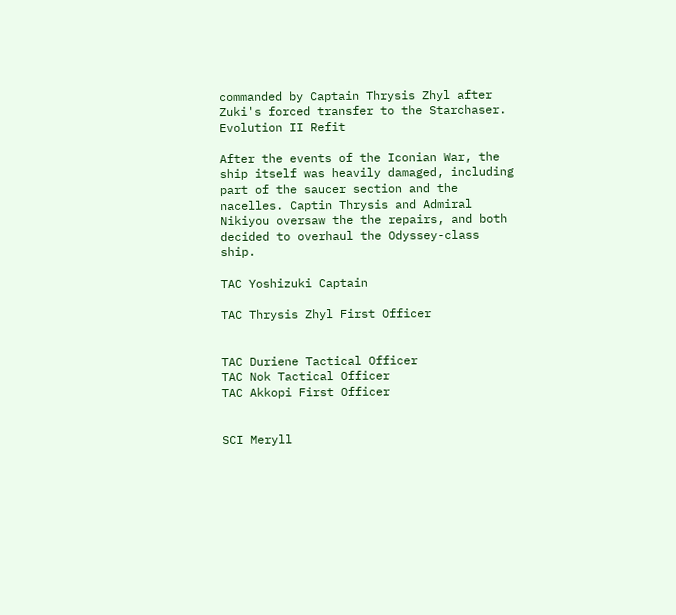commanded by Captain Thrysis Zhyl after Zuki's forced transfer to the Starchaser.
Evolution II Refit

After the events of the Iconian War, the ship itself was heavily damaged, including part of the saucer section and the nacelles. Captin Thrysis and Admiral Nikiyou oversaw the the repairs, and both decided to overhaul the Odyssey-class ship.

TAC Yoshizuki Captain

TAC Thrysis Zhyl First Officer


TAC Duriene Tactical Officer
TAC Nok Tactical Officer
TAC Akkopi First Officer


SCI Meryll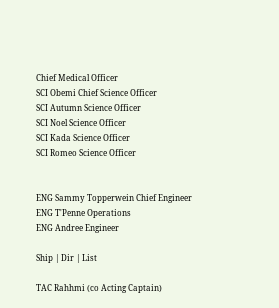Chief Medical Officer
SCI Obemi Chief Science Officer
SCI Autumn Science Officer
SCI Noel Science Officer
SCI Kada Science Officer
SCI Romeo Science Officer


ENG Sammy Topperwein Chief Engineer
ENG T'Penne Operations
ENG Andree Engineer

Ship | Dir | List

TAC Rahhmi (co Acting Captain)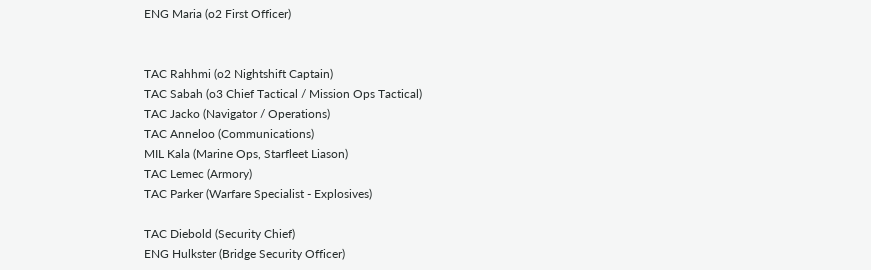ENG Maria (o2 First Officer)


TAC Rahhmi (o2 Nightshift Captain)
TAC Sabah (o3 Chief Tactical / Mission Ops Tactical)
TAC Jacko (Navigator / Operations)
TAC Anneloo (Communications)
MIL Kala (Marine Ops, Starfleet Liason)
TAC Lemec (Armory)
TAC Parker (Warfare Specialist - Explosives)

TAC Diebold (Security Chief)
ENG Hulkster (Bridge Security Officer)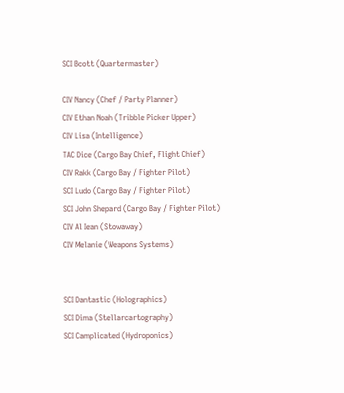SCI Bcott (Quartermaster)

CIV Nancy (Chef / Party Planner)
CIV Ethan Noah (Tribble Picker Upper)
CIV Lisa (Intelligence)
TAC Dice (Cargo Bay Chief, Flight Chief)
CIV Rakk (Cargo Bay / Fighter Pilot)
SCI Ludo (Cargo Bay / Fighter Pilot)
SCI John Shepard (Cargo Bay / Fighter Pilot)
CIV Al Iean (Stowaway)
CIV Melanie (Weapons Systems)


SCI Dantastic (Holographics)
SCI Dima (Stellarcartography)
SCI Camplicated (Hydroponics)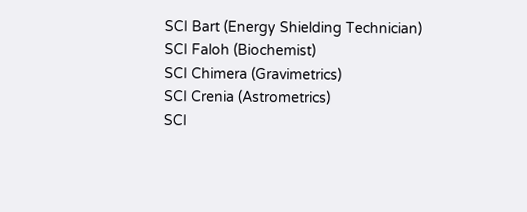SCI Bart (Energy Shielding Technician)
SCI Faloh (Biochemist)
SCI Chimera (Gravimetrics)
SCI Crenia (Astrometrics)
SCI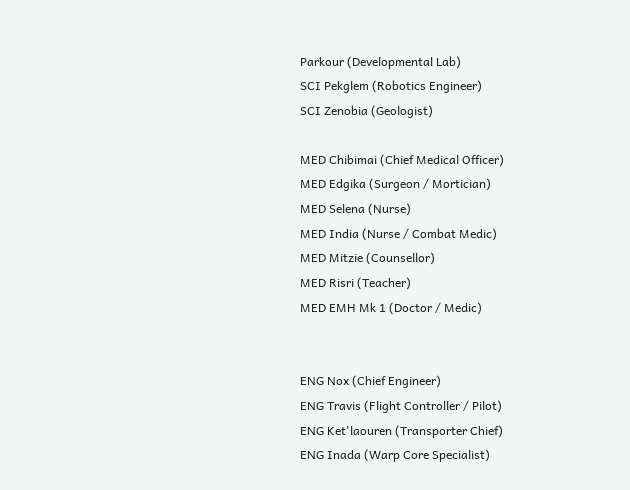Parkour (Developmental Lab)
SCI Pekglem (Robotics Engineer)
SCI Zenobia (Geologist)

MED Chibimai (Chief Medical Officer)
MED Edgika (Surgeon / Mortician)
MED Selena (Nurse)
MED India (Nurse / Combat Medic)
MED Mitzie (Counsellor)
MED Risri (Teacher)
MED EMH Mk 1 (Doctor / Medic)


ENG Nox (Chief Engineer)
ENG Travis (Flight Controller / Pilot)
ENG Ket'laouren (Transporter Chief)
ENG Inada (Warp Core Specialist)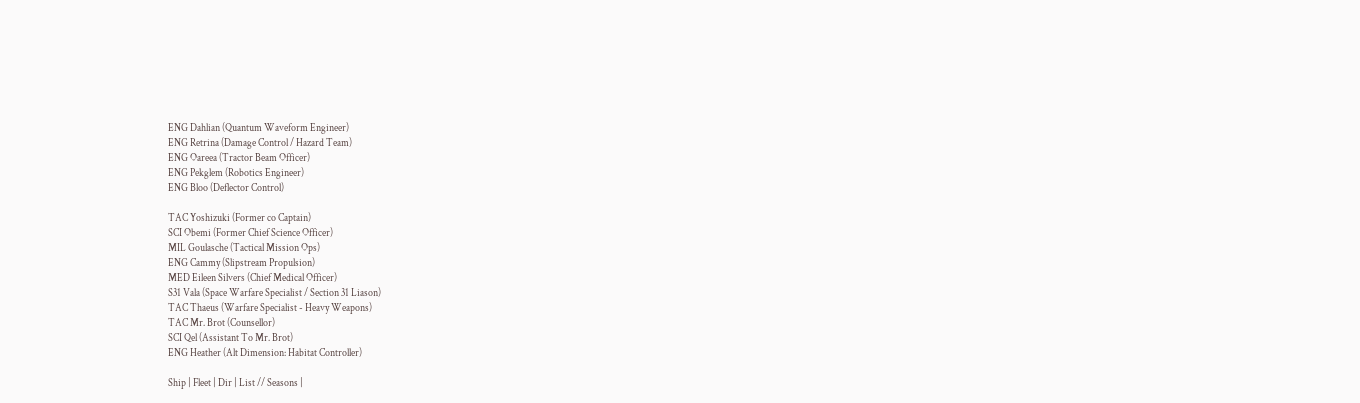ENG Dahlian (Quantum Waveform Engineer)
ENG Retrina (Damage Control / Hazard Team)
ENG Oareea (Tractor Beam Officer)
ENG Pekglem (Robotics Engineer)
ENG Bloo (Deflector Control)

TAC Yoshizuki (Former co Captain)
SCI Obemi (Former Chief Science Officer)
MIL Goulasche (Tactical Mission Ops)
ENG Cammy (Slipstream Propulsion)
MED Eileen Silvers (Chief Medical Officer)
S31 Vala (Space Warfare Specialist / Section 31 Liason)
TAC Thaeus (Warfare Specialist - Heavy Weapons)
TAC Mr. Brot (Counsellor)
SCI Qel (Assistant To Mr. Brot)
ENG Heather (Alt Dimension: Habitat Controller)

Ship | Fleet | Dir | List // Seasons |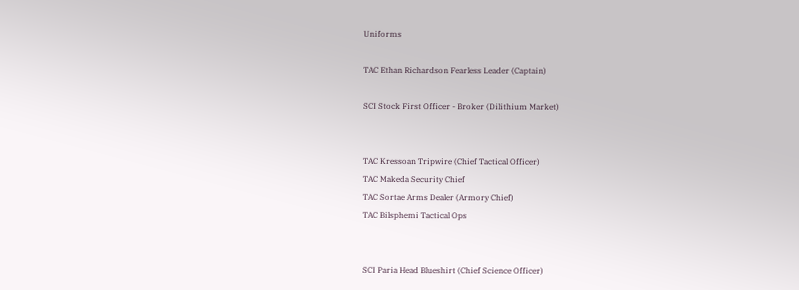Uniforms

TAC Ethan Richardson Fearless Leader (Captain)

SCI Stock First Officer - Broker (Dilithium Market)


TAC Kressoan Tripwire (Chief Tactical Officer)
TAC Makeda Security Chief
TAC Sortae Arms Dealer (Armory Chief)
TAC Bilsphemi Tactical Ops


SCI Paria Head Blueshirt (Chief Science Officer)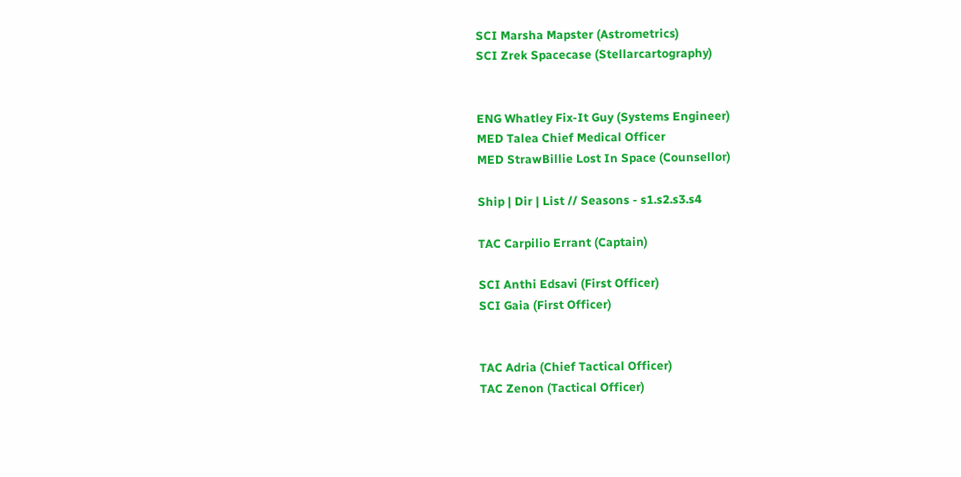SCI Marsha Mapster (Astrometrics)
SCI Zrek Spacecase (Stellarcartography)


ENG Whatley Fix-It Guy (Systems Engineer)
MED Talea Chief Medical Officer
MED StrawBillie Lost In Space (Counsellor)

Ship | Dir | List // Seasons - s1.s2.s3.s4

TAC Carpilio Errant (Captain)

SCI Anthi Edsavi (First Officer)
SCI Gaia (First Officer)


TAC Adria (Chief Tactical Officer)
TAC Zenon (Tactical Officer)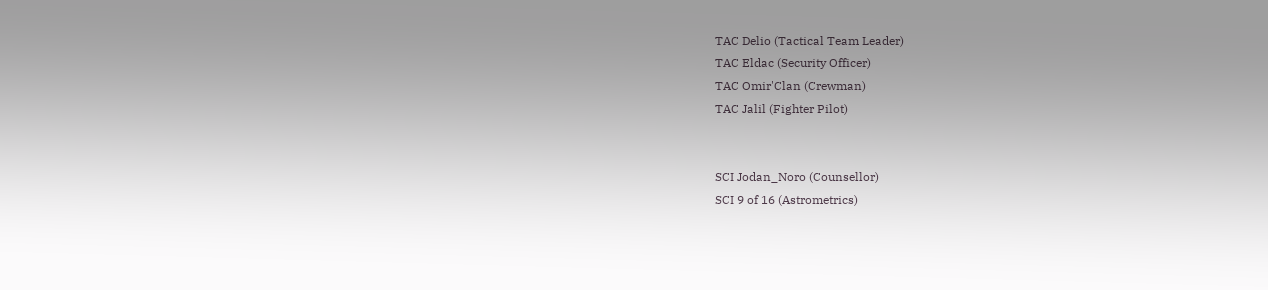TAC Delio (Tactical Team Leader)
TAC Eldac (Security Officer)
TAC Omir'Clan (Crewman)
TAC Jalil (Fighter Pilot)


SCI Jodan_Noro (Counsellor)
SCI 9 of 16 (Astrometrics)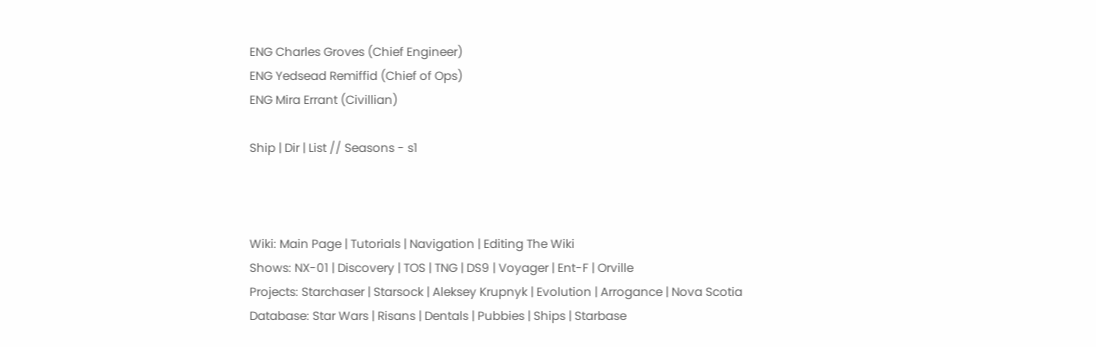ENG Charles Groves (Chief Engineer)
ENG Yedsead Remiffid (Chief of Ops)
ENG Mira Errant (Civillian)

Ship | Dir | List // Seasons - s1



Wiki: Main Page | Tutorials | Navigation | Editing The Wiki
Shows: NX-01 | Discovery | TOS | TNG | DS9 | Voyager | Ent-F | Orville
Projects: Starchaser | Starsock | Aleksey Krupnyk | Evolution | Arrogance | Nova Scotia
Database: Star Wars | Risans | Dentals | Pubbies | Ships | Starbase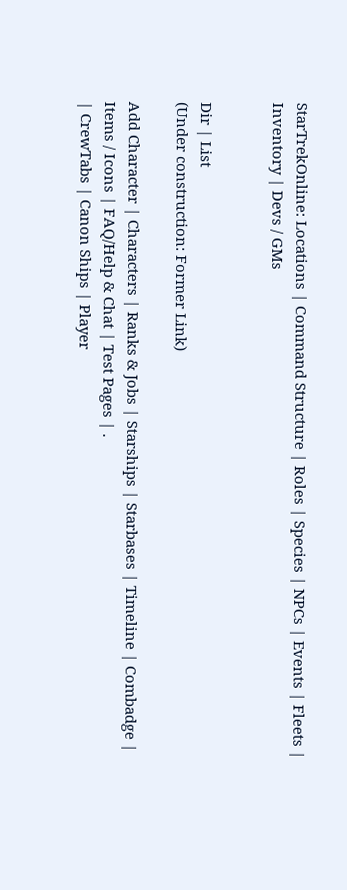StarTrekOnline: Locations | Command Structure | Roles | Species | NPCs | Events | Fleets | Inventory | Devs / GMs


Dir | List
(Under construction: Former Link)

Add Character | Characters | Ranks & Jobs | Starships | Starbases | Timeline | Combadge | Items / Icons | FAQ/Help & Chat | Test Pages | .
| CrewTabs | Canon Ships | Player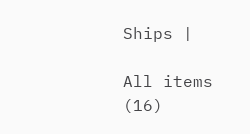Ships |

All items (16)